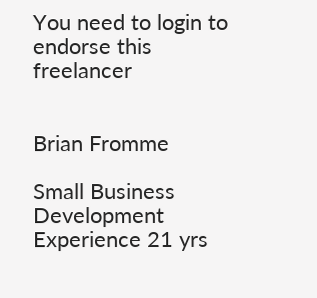You need to login to endorse this freelancer


Brian Fromme

Small Business Development
Experience 21 yrs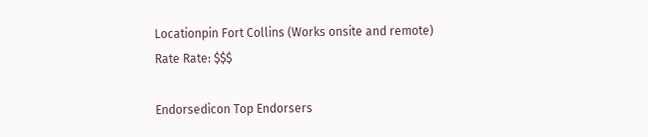Locationpin Fort Collins (Works onsite and remote)
Rate Rate: $$$

Endorsedicon Top Endorsers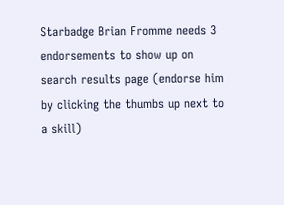Starbadge Brian Fromme needs 3 endorsements to show up on search results page (endorse him by clicking the thumbs up next to a skill)